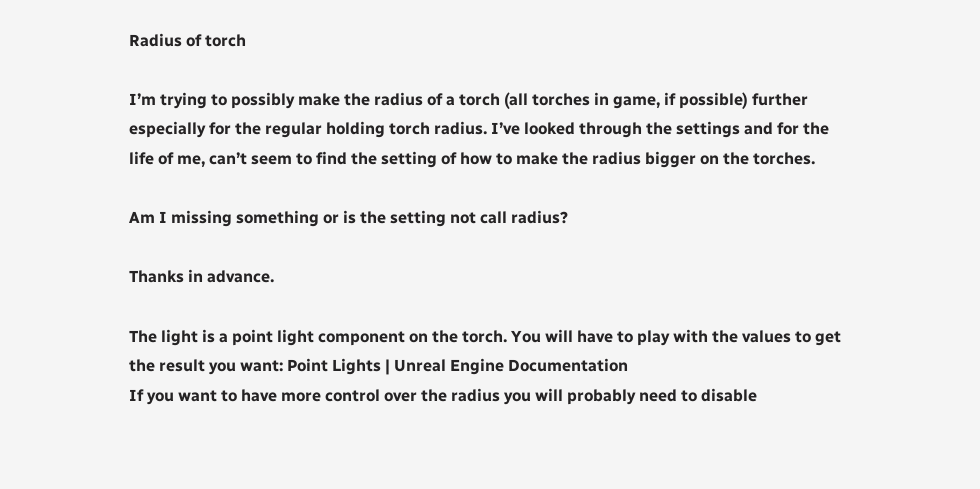Radius of torch

I’m trying to possibly make the radius of a torch (all torches in game, if possible) further especially for the regular holding torch radius. I’ve looked through the settings and for the life of me, can’t seem to find the setting of how to make the radius bigger on the torches.

Am I missing something or is the setting not call radius?

Thanks in advance.

The light is a point light component on the torch. You will have to play with the values to get the result you want: Point Lights | Unreal Engine Documentation
If you want to have more control over the radius you will probably need to disable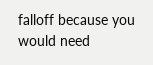falloff because you would need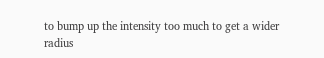to bump up the intensity too much to get a wider radius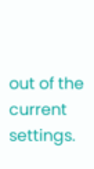out of the current settings.